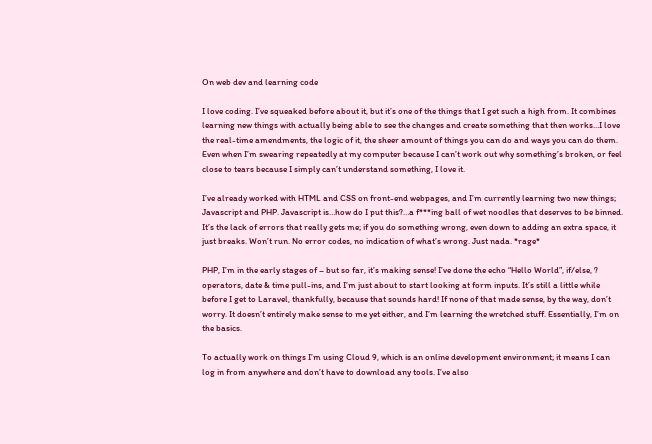On web dev and learning code

I love coding. I’ve squeaked before about it, but it’s one of the things that I get such a high from. It combines learning new things with actually being able to see the changes and create something that then works…I love the real-time amendments, the logic of it, the sheer amount of things you can do and ways you can do them. Even when I’m swearing repeatedly at my computer because I can’t work out why something’s broken, or feel close to tears because I simply can’t understand something, I love it.

I’ve already worked with HTML and CSS on front-end webpages, and I’m currently learning two new things; Javascript and PHP. Javascript is…how do I put this?…a f***ing ball of wet noodles that deserves to be binned. It’s the lack of errors that really gets me; if you do something wrong, even down to adding an extra space, it just breaks. Won’t run. No error codes, no indication of what’s wrong. Just nada. *rage*

PHP, I’m in the early stages of – but so far, it’s making sense! I’ve done the echo “Hello World”, if/else, ? operators, date & time pull-ins, and I’m just about to start looking at form inputs. It’s still a little while before I get to Laravel, thankfully, because that sounds hard! If none of that made sense, by the way, don’t worry. It doesn’t entirely make sense to me yet either, and I’m learning the wretched stuff. Essentially, I’m on the basics.

To actually work on things I’m using Cloud 9, which is an online development environment; it means I can log in from anywhere and don’t have to download any tools. I’ve also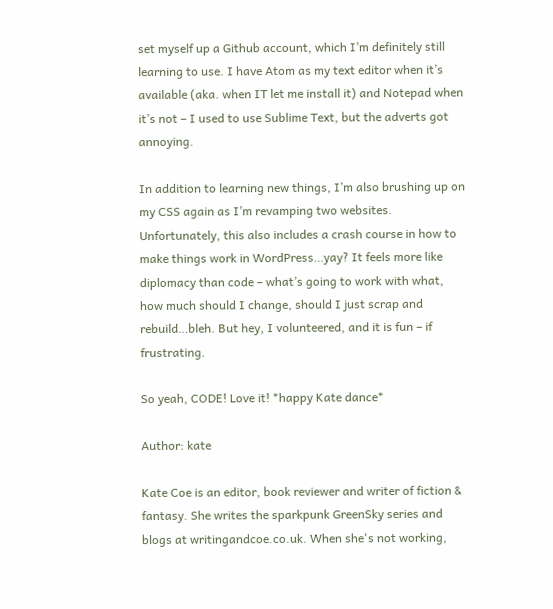set myself up a Github account, which I’m definitely still learning to use. I have Atom as my text editor when it’s available (aka. when IT let me install it) and Notepad when it’s not – I used to use Sublime Text, but the adverts got annoying.

In addition to learning new things, I’m also brushing up on my CSS again as I’m revamping two websites. Unfortunately, this also includes a crash course in how to make things work in WordPress…yay? It feels more like diplomacy than code – what’s going to work with what, how much should I change, should I just scrap and rebuild…bleh. But hey, I volunteered, and it is fun – if frustrating.

So yeah, CODE! Love it! *happy Kate dance*

Author: kate

Kate Coe is an editor, book reviewer and writer of fiction & fantasy. She writes the sparkpunk GreenSky series and blogs at writingandcoe.co.uk. When she's not working,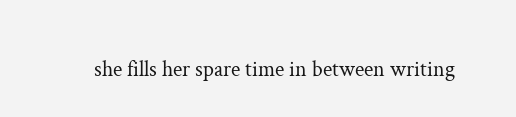she fills her spare time in between writing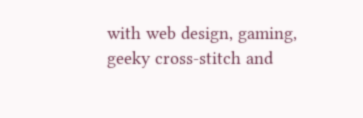with web design, gaming, geeky cross-stitch and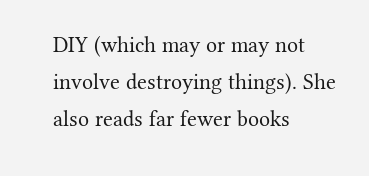DIY (which may or may not involve destroying things). She also reads far fewer books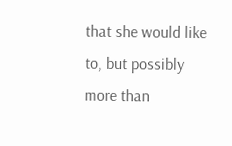that she would like to, but possibly more than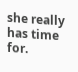she really has time for.